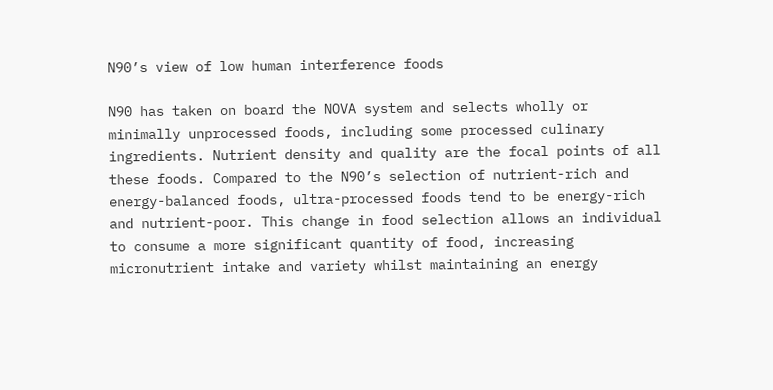N90’s view of low human interference foods

N90 has taken on board the NOVA system and selects wholly or minimally unprocessed foods, including some processed culinary ingredients. Nutrient density and quality are the focal points of all these foods. Compared to the N90’s selection of nutrient-rich and energy-balanced foods, ultra-processed foods tend to be energy-rich and nutrient-poor. This change in food selection allows an individual to consume a more significant quantity of food, increasing micronutrient intake and variety whilst maintaining an energy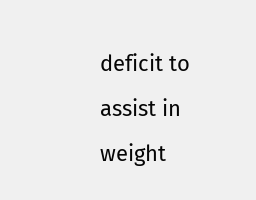deficit to assist in weight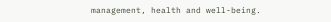management, health and well-being.